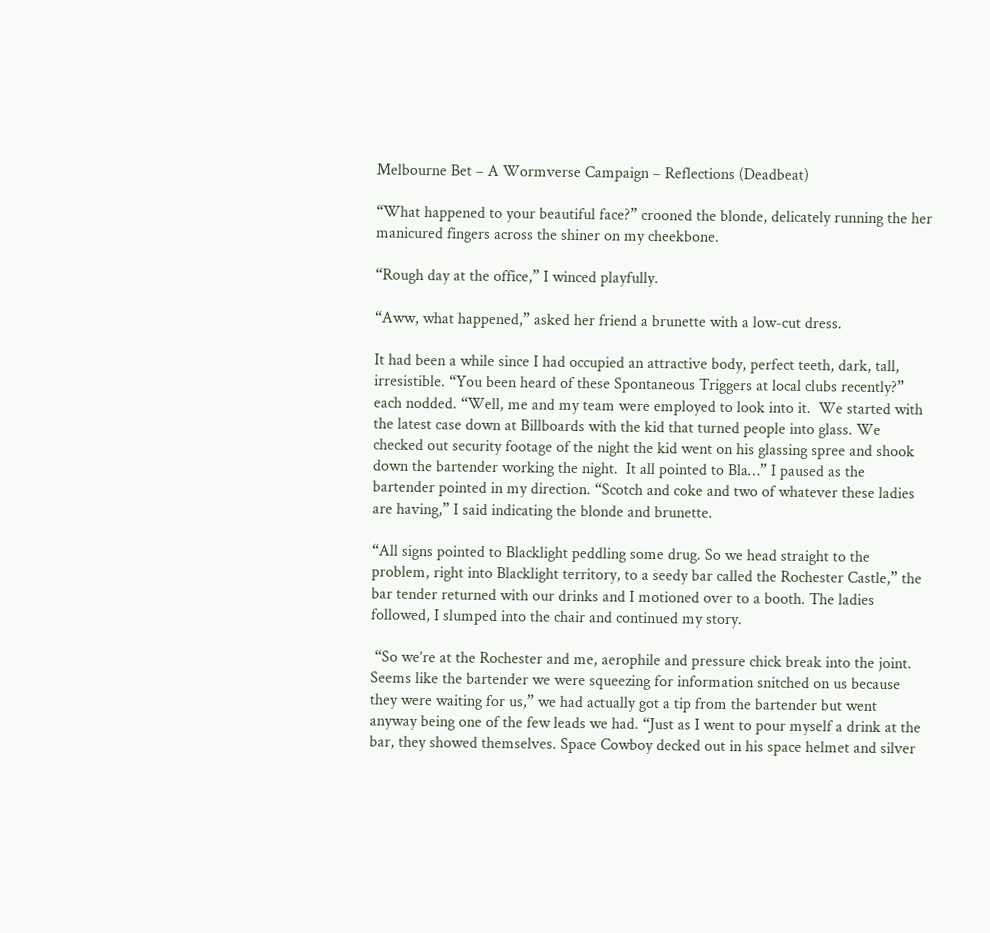Melbourne Bet – A Wormverse Campaign – Reflections (Deadbeat)

“What happened to your beautiful face?” crooned the blonde, delicately running the her manicured fingers across the shiner on my cheekbone.

“Rough day at the office,” I winced playfully.

“Aww, what happened,” asked her friend a brunette with a low-cut dress.

It had been a while since I had occupied an attractive body, perfect teeth, dark, tall, irresistible. “You been heard of these Spontaneous Triggers at local clubs recently?” each nodded. “Well, me and my team were employed to look into it.  We started with the latest case down at Billboards with the kid that turned people into glass. We checked out security footage of the night the kid went on his glassing spree and shook down the bartender working the night.  It all pointed to Bla…” I paused as the bartender pointed in my direction. “Scotch and coke and two of whatever these ladies are having,” I said indicating the blonde and brunette.

“All signs pointed to Blacklight peddling some drug. So we head straight to the problem, right into Blacklight territory, to a seedy bar called the Rochester Castle,” the bar tender returned with our drinks and I motioned over to a booth. The ladies followed, I slumped into the chair and continued my story.

 “So we’re at the Rochester and me, aerophile and pressure chick break into the joint. Seems like the bartender we were squeezing for information snitched on us because they were waiting for us,” we had actually got a tip from the bartender but went anyway being one of the few leads we had. “Just as I went to pour myself a drink at the bar, they showed themselves. Space Cowboy decked out in his space helmet and silver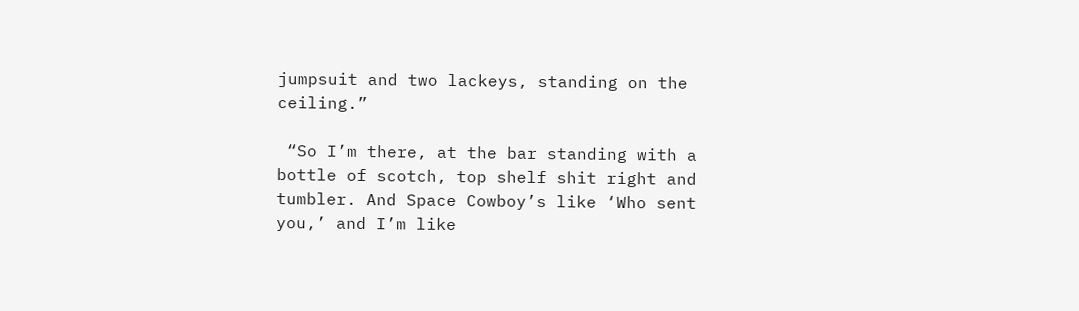jumpsuit and two lackeys, standing on the ceiling.”

 “So I’m there, at the bar standing with a bottle of scotch, top shelf shit right and tumbler. And Space Cowboy’s like ‘Who sent you,’ and I’m like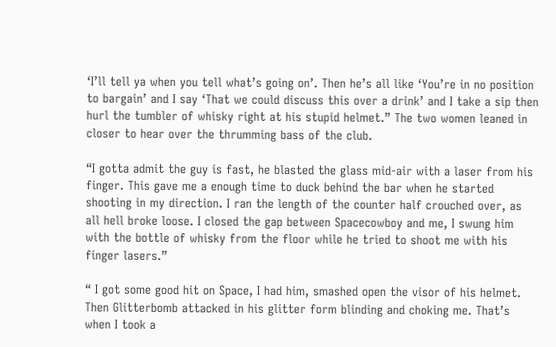‘I’ll tell ya when you tell what’s going on’. Then he’s all like ‘You’re in no position to bargain’ and I say ‘That we could discuss this over a drink’ and I take a sip then hurl the tumbler of whisky right at his stupid helmet.” The two women leaned in closer to hear over the thrumming bass of the club.

“I gotta admit the guy is fast, he blasted the glass mid-air with a laser from his finger. This gave me a enough time to duck behind the bar when he started shooting in my direction. I ran the length of the counter half crouched over, as all hell broke loose. I closed the gap between Spacecowboy and me, I swung him with the bottle of whisky from the floor while he tried to shoot me with his finger lasers.”

“ I got some good hit on Space, I had him, smashed open the visor of his helmet. Then Glitterbomb attacked in his glitter form blinding and choking me. That’s when I took a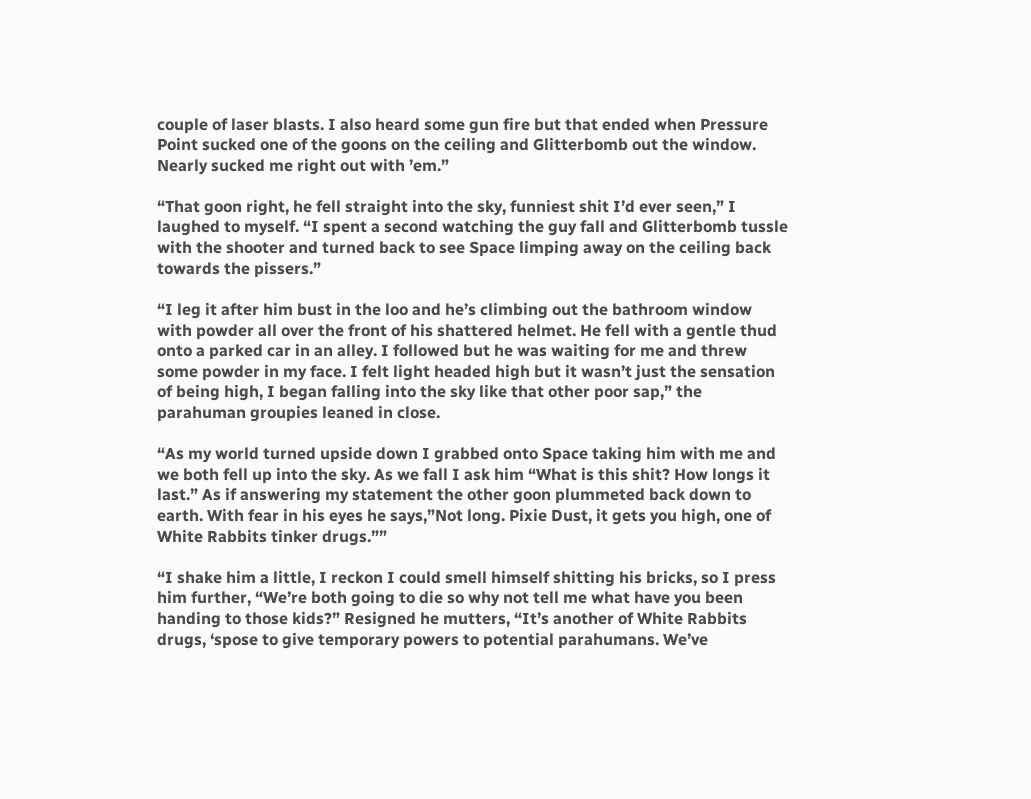couple of laser blasts. I also heard some gun fire but that ended when Pressure Point sucked one of the goons on the ceiling and Glitterbomb out the window. Nearly sucked me right out with ’em.”

“That goon right, he fell straight into the sky, funniest shit I’d ever seen,” I laughed to myself. “I spent a second watching the guy fall and Glitterbomb tussle with the shooter and turned back to see Space limping away on the ceiling back towards the pissers.”

“I leg it after him bust in the loo and he’s climbing out the bathroom window with powder all over the front of his shattered helmet. He fell with a gentle thud onto a parked car in an alley. I followed but he was waiting for me and threw some powder in my face. I felt light headed high but it wasn’t just the sensation of being high, I began falling into the sky like that other poor sap,” the parahuman groupies leaned in close.

“As my world turned upside down I grabbed onto Space taking him with me and we both fell up into the sky. As we fall I ask him “What is this shit? How longs it last.” As if answering my statement the other goon plummeted back down to earth. With fear in his eyes he says,”Not long. Pixie Dust, it gets you high, one of White Rabbits tinker drugs.””

“I shake him a little, I reckon I could smell himself shitting his bricks, so I press him further, “We’re both going to die so why not tell me what have you been handing to those kids?” Resigned he mutters, “It’s another of White Rabbits drugs, ‘spose to give temporary powers to potential parahumans. We’ve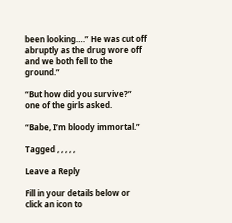been looking….” He was cut off abruptly as the drug wore off and we both fell to the ground.”

“But how did you survive?” one of the girls asked.

“Babe, I’m bloody immortal.”

Tagged , , , , ,

Leave a Reply

Fill in your details below or click an icon to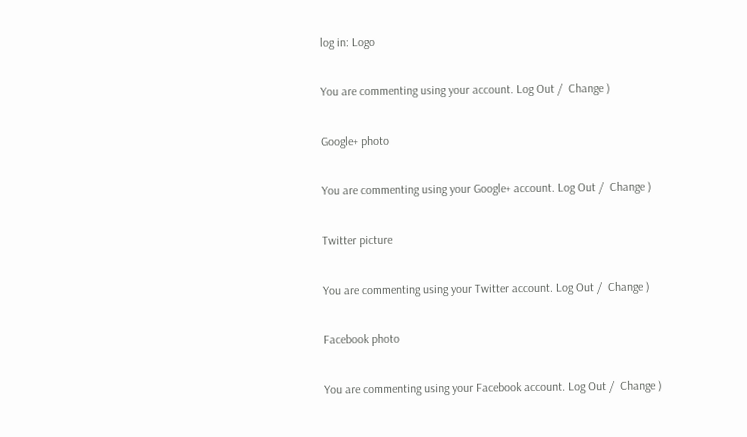log in: Logo

You are commenting using your account. Log Out /  Change )

Google+ photo

You are commenting using your Google+ account. Log Out /  Change )

Twitter picture

You are commenting using your Twitter account. Log Out /  Change )

Facebook photo

You are commenting using your Facebook account. Log Out /  Change )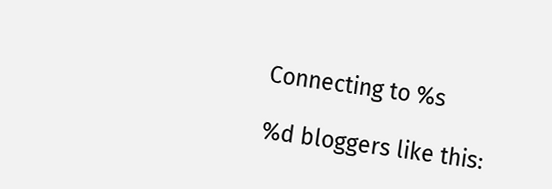Connecting to %s

%d bloggers like this: